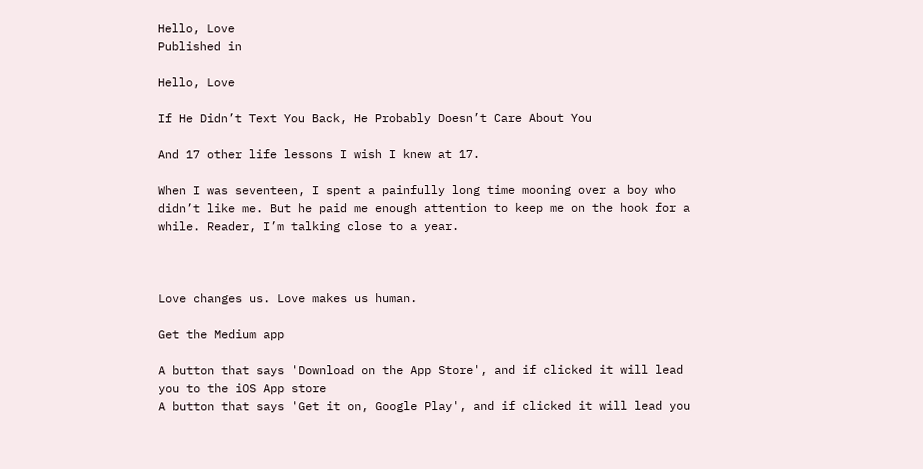Hello, Love
Published in

Hello, Love

If He Didn’t Text You Back, He Probably Doesn’t Care About You

And 17 other life lessons I wish I knew at 17.

When I was seventeen, I spent a painfully long time mooning over a boy who didn’t like me. But he paid me enough attention to keep me on the hook for a while. Reader, I’m talking close to a year.



Love changes us. Love makes us human.

Get the Medium app

A button that says 'Download on the App Store', and if clicked it will lead you to the iOS App store
A button that says 'Get it on, Google Play', and if clicked it will lead you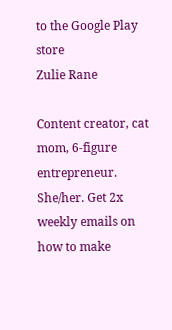to the Google Play store
Zulie Rane

Content creator, cat mom, 6-figure entrepreneur. She/her. Get 2x weekly emails on how to make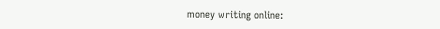money writing online: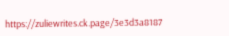https://zuliewrites.ck.page/3e3d3a8187